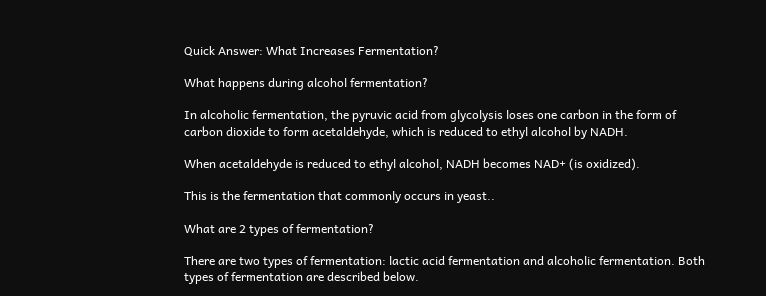Quick Answer: What Increases Fermentation?

What happens during alcohol fermentation?

In alcoholic fermentation, the pyruvic acid from glycolysis loses one carbon in the form of carbon dioxide to form acetaldehyde, which is reduced to ethyl alcohol by NADH.

When acetaldehyde is reduced to ethyl alcohol, NADH becomes NAD+ (is oxidized).

This is the fermentation that commonly occurs in yeast..

What are 2 types of fermentation?

There are two types of fermentation: lactic acid fermentation and alcoholic fermentation. Both types of fermentation are described below.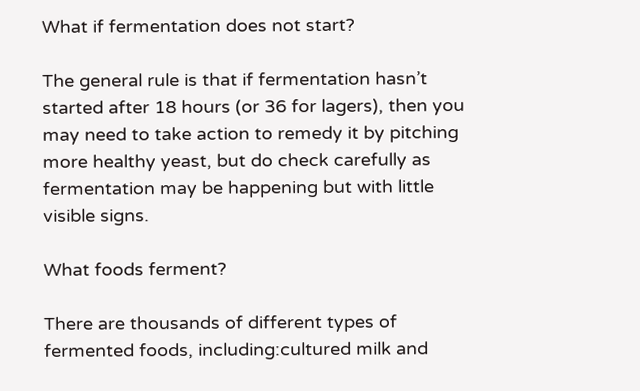What if fermentation does not start?

The general rule is that if fermentation hasn’t started after 18 hours (or 36 for lagers), then you may need to take action to remedy it by pitching more healthy yeast, but do check carefully as fermentation may be happening but with little visible signs.

What foods ferment?

There are thousands of different types of fermented foods, including:cultured milk and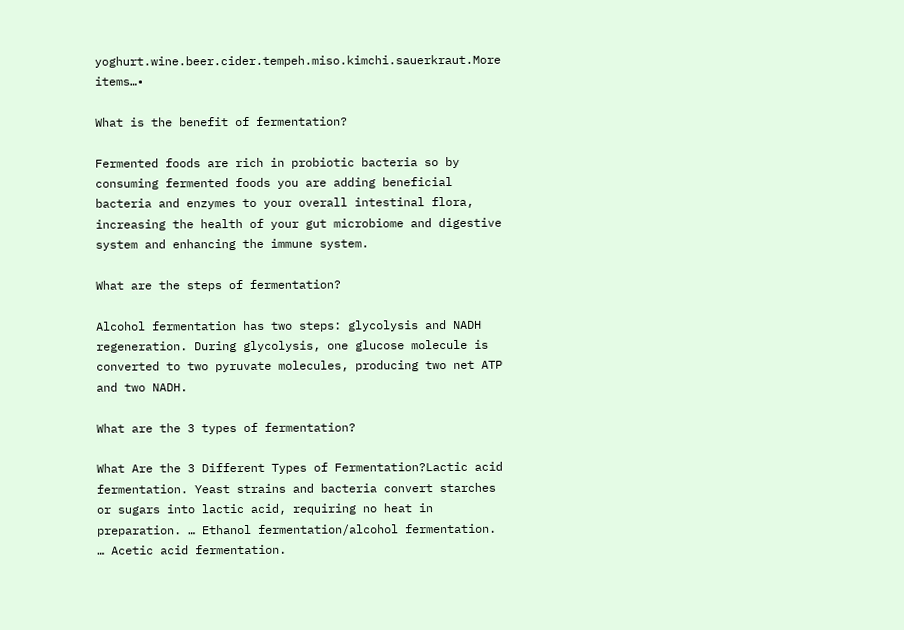yoghurt.wine.beer.cider.tempeh.miso.kimchi.sauerkraut.More items…•

What is the benefit of fermentation?

Fermented foods are rich in probiotic bacteria so by consuming fermented foods you are adding beneficial bacteria and enzymes to your overall intestinal flora, increasing the health of your gut microbiome and digestive system and enhancing the immune system.

What are the steps of fermentation?

Alcohol fermentation has two steps: glycolysis and NADH regeneration. During glycolysis, one glucose molecule is converted to two pyruvate molecules, producing two net ATP and two NADH.

What are the 3 types of fermentation?

What Are the 3 Different Types of Fermentation?Lactic acid fermentation. Yeast strains and bacteria convert starches or sugars into lactic acid, requiring no heat in preparation. … Ethanol fermentation/alcohol fermentation. … Acetic acid fermentation.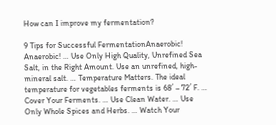How can I improve my fermentation?

9 Tips for Successful FermentationAnaerobic! Anaerobic! … Use Only High Quality, Unrefined Sea Salt, in the Right Amount. Use an unrefined, high-mineral salt. … Temperature Matters. The ideal temperature for vegetables ferments is 68′ – 72′ F. … Cover Your Ferments. … Use Clean Water. … Use Only Whole Spices and Herbs. … Watch Your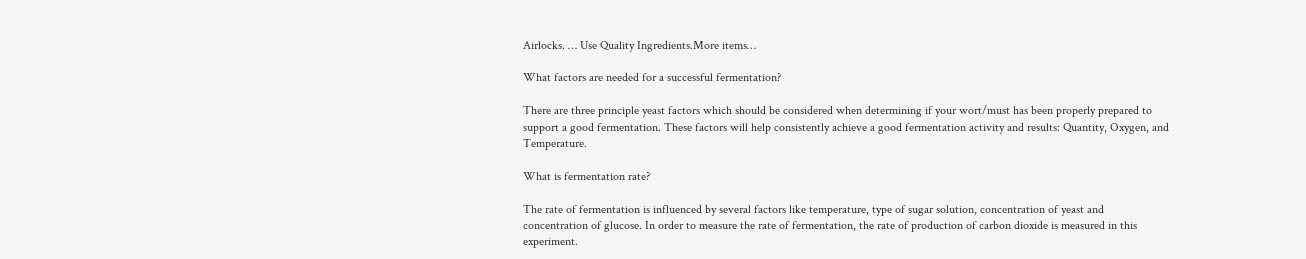Airlocks. … Use Quality Ingredients.More items…

What factors are needed for a successful fermentation?

There are three principle yeast factors which should be considered when determining if your wort/must has been properly prepared to support a good fermentation. These factors will help consistently achieve a good fermentation activity and results: Quantity, Oxygen, and Temperature.

What is fermentation rate?

The rate of fermentation is influenced by several factors like temperature, type of sugar solution, concentration of yeast and concentration of glucose. In order to measure the rate of fermentation, the rate of production of carbon dioxide is measured in this experiment.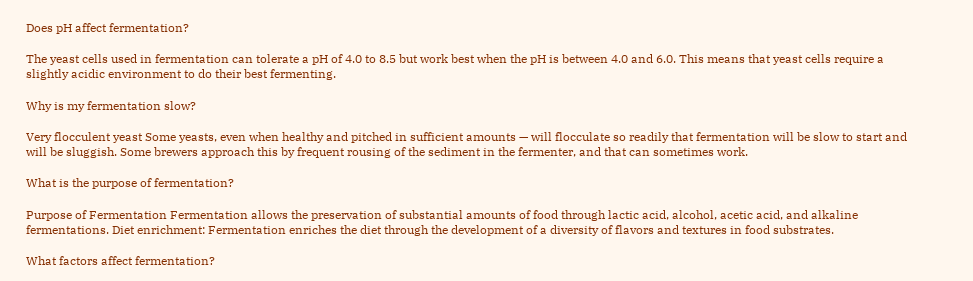Does pH affect fermentation?

The yeast cells used in fermentation can tolerate a pH of 4.0 to 8.5 but work best when the pH is between 4.0 and 6.0. This means that yeast cells require a slightly acidic environment to do their best fermenting.

Why is my fermentation slow?

Very flocculent yeast Some yeasts, even when healthy and pitched in sufficient amounts — will flocculate so readily that fermentation will be slow to start and will be sluggish. Some brewers approach this by frequent rousing of the sediment in the fermenter, and that can sometimes work.

What is the purpose of fermentation?

Purpose of Fermentation Fermentation allows the preservation of substantial amounts of food through lactic acid, alcohol, acetic acid, and alkaline fermentations. Diet enrichment: Fermentation enriches the diet through the development of a diversity of flavors and textures in food substrates.

What factors affect fermentation?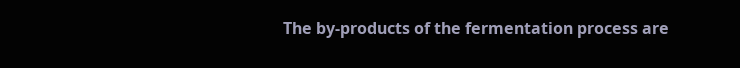The by-products of the fermentation process are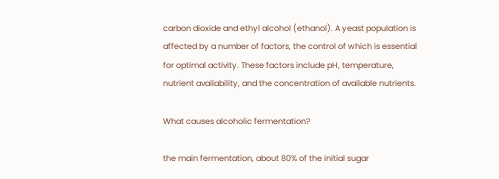carbon dioxide and ethyl alcohol (ethanol). A yeast population is affected by a number of factors, the control of which is essential for optimal activity. These factors include pH, temperature, nutrient availability, and the concentration of available nutrients.

What causes alcoholic fermentation?

the main fermentation, about 80% of the initial sugar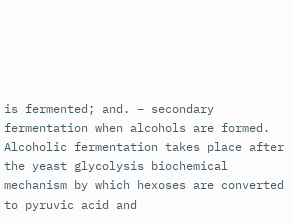is fermented; and. – secondary fermentation when alcohols are formed. Alcoholic fermentation takes place after the yeast glycolysis biochemical mechanism by which hexoses are converted to pyruvic acid and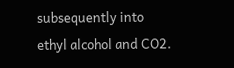subsequently into ethyl alcohol and CO2.